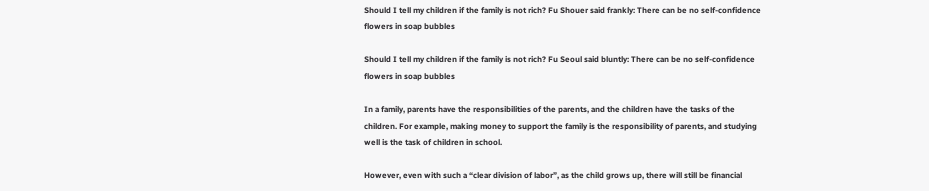Should I tell my children if the family is not rich? Fu Shouer said frankly: There can be no self-confidence flowers in soap bubbles

Should I tell my children if the family is not rich? Fu Seoul said bluntly: There can be no self-confidence flowers in soap bubbles

In a family, parents have the responsibilities of the parents, and the children have the tasks of the children. For example, making money to support the family is the responsibility of parents, and studying well is the task of children in school.

However, even with such a “clear division of labor”, as the child grows up, there will still be financial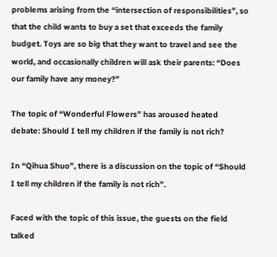problems arising from the “intersection of responsibilities”, so that the child wants to buy a set that exceeds the family budget. Toys are so big that they want to travel and see the world, and occasionally children will ask their parents: “Does our family have any money?”

The topic of “Wonderful Flowers” has aroused heated debate: Should I tell my children if the family is not rich?

In “Qihua Shuo”, there is a discussion on the topic of “Should I tell my children if the family is not rich”.

Faced with the topic of this issue, the guests on the field talked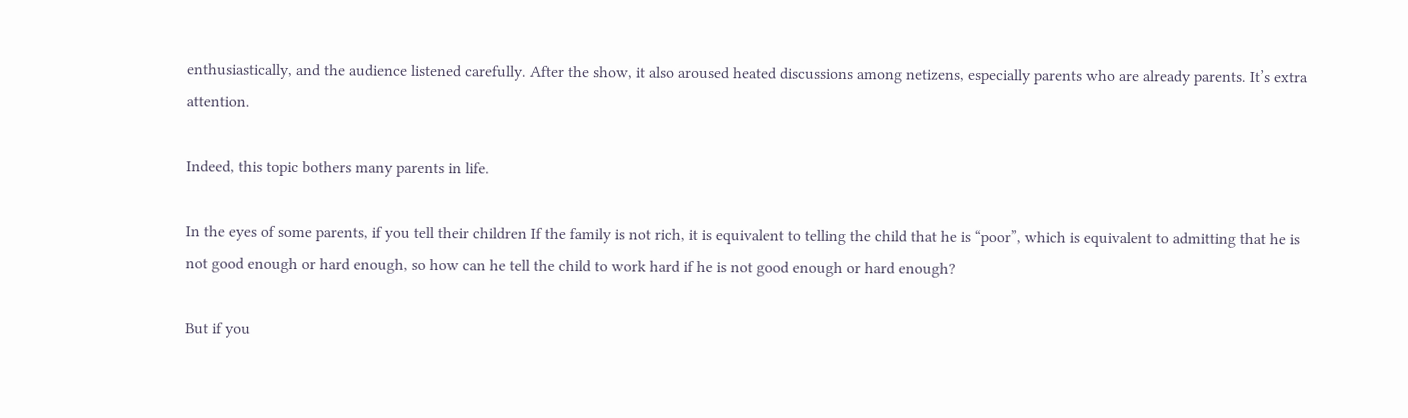enthusiastically, and the audience listened carefully. After the show, it also aroused heated discussions among netizens, especially parents who are already parents. It’s extra attention.

Indeed, this topic bothers many parents in life.

In the eyes of some parents, if you tell their children If the family is not rich, it is equivalent to telling the child that he is “poor”, which is equivalent to admitting that he is not good enough or hard enough, so how can he tell the child to work hard if he is not good enough or hard enough?

But if you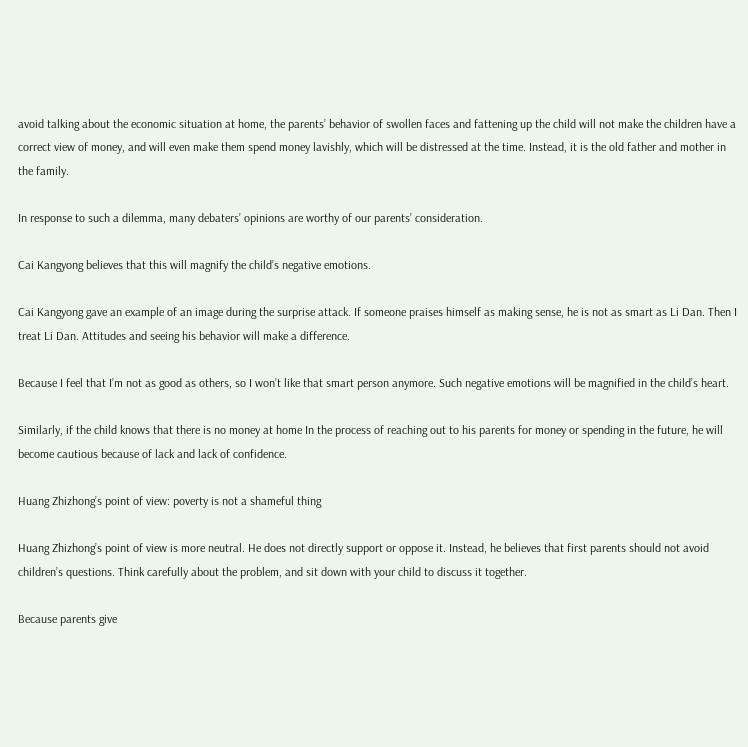avoid talking about the economic situation at home, the parents’ behavior of swollen faces and fattening up the child will not make the children have a correct view of money, and will even make them spend money lavishly, which will be distressed at the time. Instead, it is the old father and mother in the family.

In response to such a dilemma, many debaters’ opinions are worthy of our parents’ consideration.

Cai Kangyong believes that this will magnify the child’s negative emotions.

Cai Kangyong gave an example of an image during the surprise attack. If someone praises himself as making sense, he is not as smart as Li Dan. Then I treat Li Dan. Attitudes and seeing his behavior will make a difference.

Because I feel that I’m not as good as others, so I won’t like that smart person anymore. Such negative emotions will be magnified in the child’s heart.

Similarly, if the child knows that there is no money at home In the process of reaching out to his parents for money or spending in the future, he will become cautious because of lack and lack of confidence.

Huang Zhizhong’s point of view: poverty is not a shameful thing

Huang Zhizhong’s point of view is more neutral. He does not directly support or oppose it. Instead, he believes that first parents should not avoid children’s questions. Think carefully about the problem, and sit down with your child to discuss it together.

Because parents give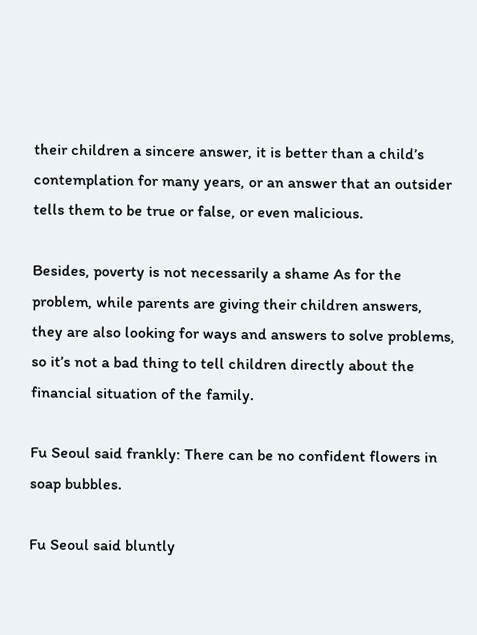their children a sincere answer, it is better than a child’s contemplation for many years, or an answer that an outsider tells them to be true or false, or even malicious.

Besides, poverty is not necessarily a shame As for the problem, while parents are giving their children answers, they are also looking for ways and answers to solve problems, so it’s not a bad thing to tell children directly about the financial situation of the family.

Fu Seoul said frankly: There can be no confident flowers in soap bubbles.

Fu Seoul said bluntly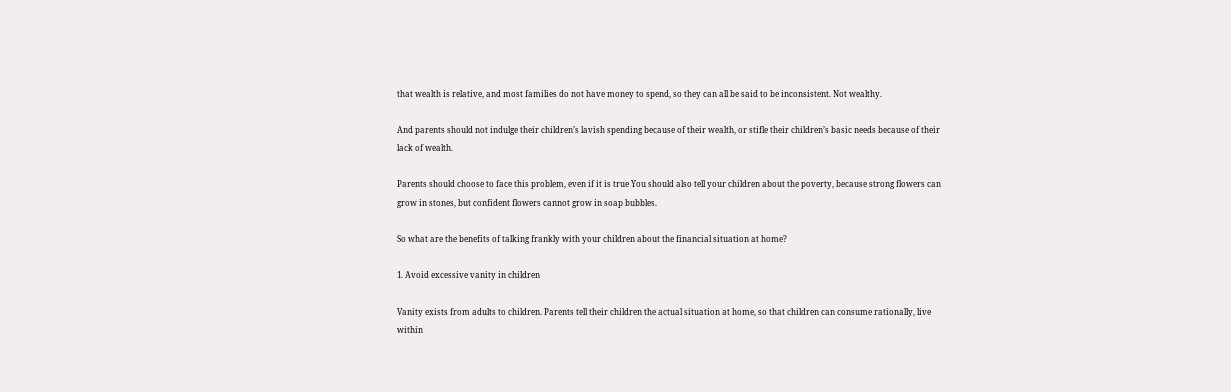that wealth is relative, and most families do not have money to spend, so they can all be said to be inconsistent. Not wealthy.

And parents should not indulge their children’s lavish spending because of their wealth, or stifle their children’s basic needs because of their lack of wealth.

Parents should choose to face this problem, even if it is true You should also tell your children about the poverty, because strong flowers can grow in stones, but confident flowers cannot grow in soap bubbles.

So what are the benefits of talking frankly with your children about the financial situation at home?

1. Avoid excessive vanity in children

Vanity exists from adults to children. Parents tell their children the actual situation at home, so that children can consume rationally, live within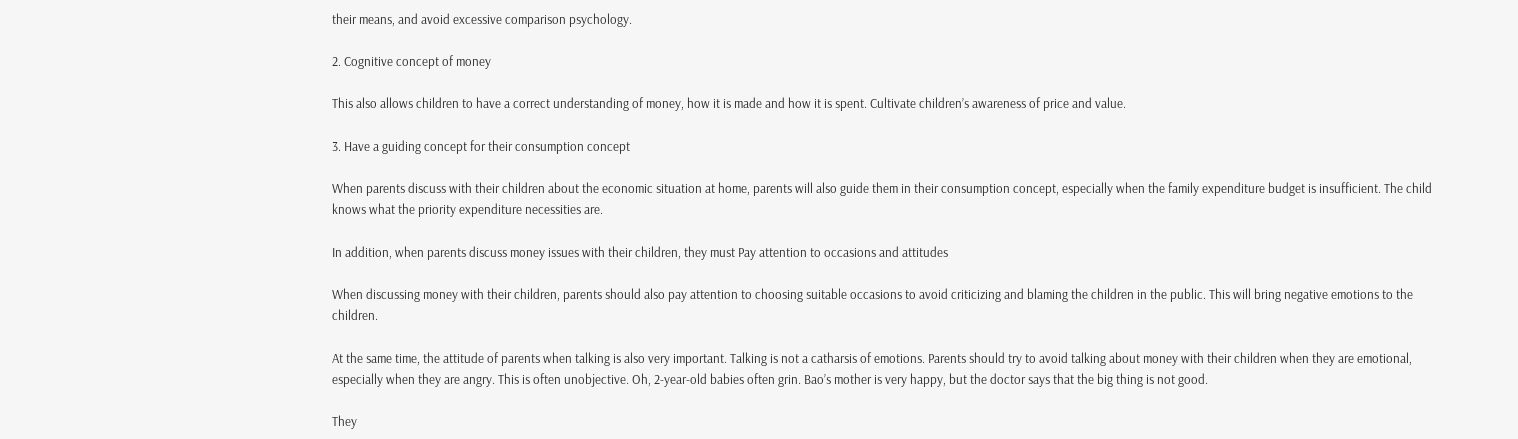their means, and avoid excessive comparison psychology.

2. Cognitive concept of money

This also allows children to have a correct understanding of money, how it is made and how it is spent. Cultivate children’s awareness of price and value.

3. Have a guiding concept for their consumption concept

When parents discuss with their children about the economic situation at home, parents will also guide them in their consumption concept, especially when the family expenditure budget is insufficient. The child knows what the priority expenditure necessities are.

In addition, when parents discuss money issues with their children, they must Pay attention to occasions and attitudes

When discussing money with their children, parents should also pay attention to choosing suitable occasions to avoid criticizing and blaming the children in the public. This will bring negative emotions to the children.

At the same time, the attitude of parents when talking is also very important. Talking is not a catharsis of emotions. Parents should try to avoid talking about money with their children when they are emotional, especially when they are angry. This is often unobjective. Oh, 2-year-old babies often grin. Bao’s mother is very happy, but the doctor says that the big thing is not good.

They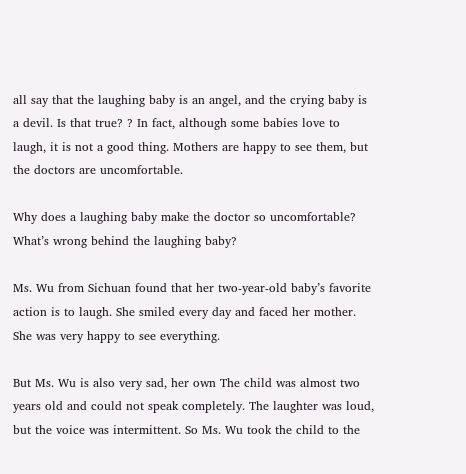all say that the laughing baby is an angel, and the crying baby is a devil. Is that true? ? In fact, although some babies love to laugh, it is not a good thing. Mothers are happy to see them, but the doctors are uncomfortable.

Why does a laughing baby make the doctor so uncomfortable? What’s wrong behind the laughing baby?

Ms. Wu from Sichuan found that her two-year-old baby’s favorite action is to laugh. She smiled every day and faced her mother. She was very happy to see everything.

But Ms. Wu is also very sad, her own The child was almost two years old and could not speak completely. The laughter was loud, but the voice was intermittent. So Ms. Wu took the child to the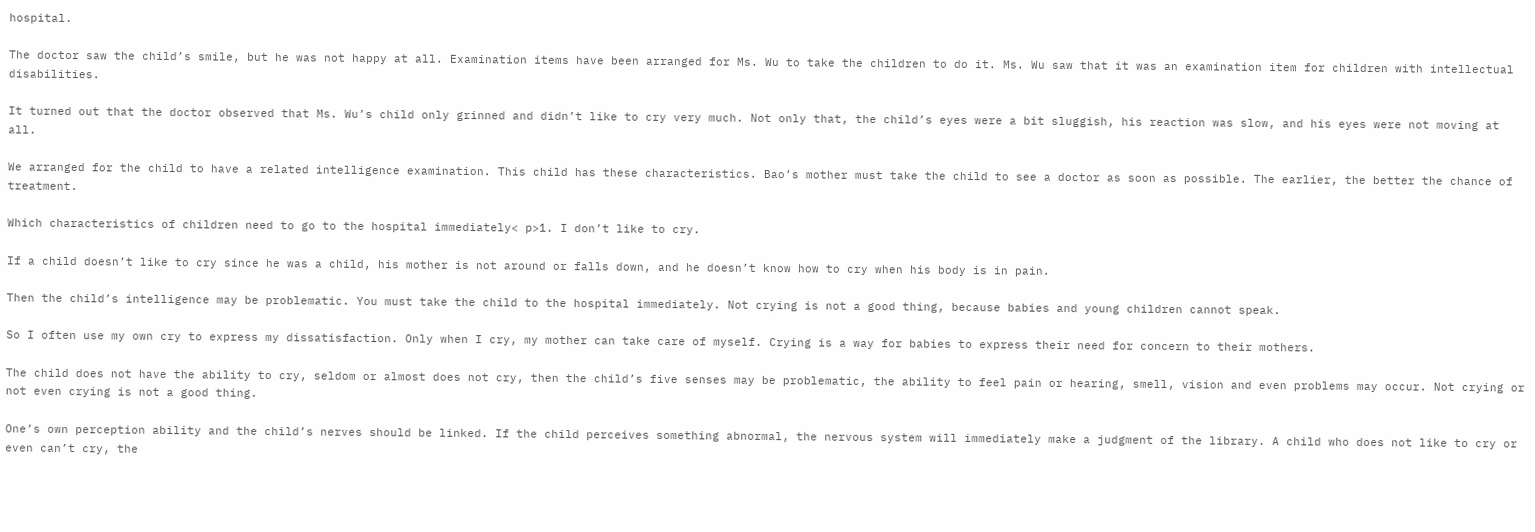hospital.

The doctor saw the child’s smile, but he was not happy at all. Examination items have been arranged for Ms. Wu to take the children to do it. Ms. Wu saw that it was an examination item for children with intellectual disabilities.

It turned out that the doctor observed that Ms. Wu’s child only grinned and didn’t like to cry very much. Not only that, the child’s eyes were a bit sluggish, his reaction was slow, and his eyes were not moving at all.

We arranged for the child to have a related intelligence examination. This child has these characteristics. Bao’s mother must take the child to see a doctor as soon as possible. The earlier, the better the chance of treatment.

Which characteristics of children need to go to the hospital immediately< p>1. I don’t like to cry.

If a child doesn’t like to cry since he was a child, his mother is not around or falls down, and he doesn’t know how to cry when his body is in pain.

Then the child’s intelligence may be problematic. You must take the child to the hospital immediately. Not crying is not a good thing, because babies and young children cannot speak.

So I often use my own cry to express my dissatisfaction. Only when I cry, my mother can take care of myself. Crying is a way for babies to express their need for concern to their mothers.

The child does not have the ability to cry, seldom or almost does not cry, then the child’s five senses may be problematic, the ability to feel pain or hearing, smell, vision and even problems may occur. Not crying or not even crying is not a good thing.

One’s own perception ability and the child’s nerves should be linked. If the child perceives something abnormal, the nervous system will immediately make a judgment of the library. A child who does not like to cry or even can’t cry, the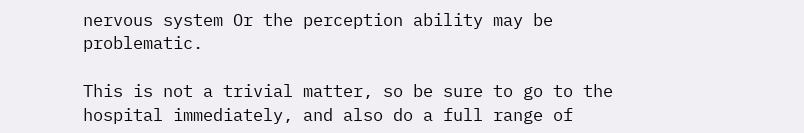nervous system Or the perception ability may be problematic.

This is not a trivial matter, so be sure to go to the hospital immediately, and also do a full range of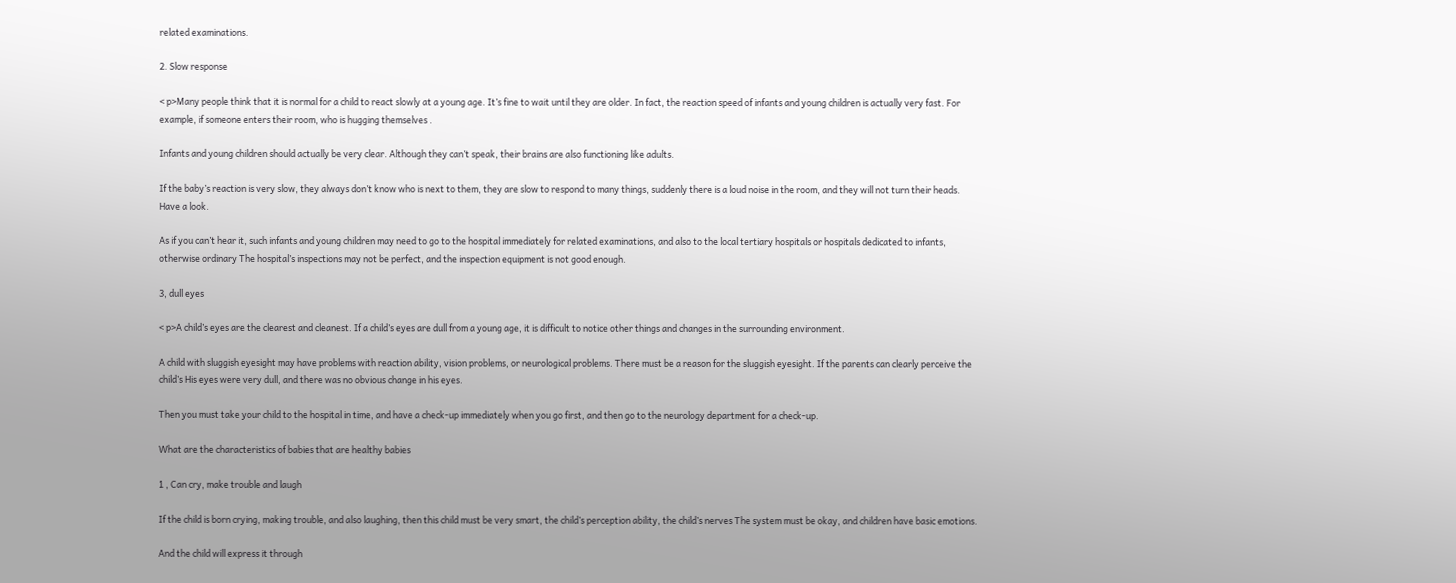related examinations.

2. Slow response

< p>Many people think that it is normal for a child to react slowly at a young age. It’s fine to wait until they are older. In fact, the reaction speed of infants and young children is actually very fast. For example, if someone enters their room, who is hugging themselves .

Infants and young children should actually be very clear. Although they can’t speak, their brains are also functioning like adults.

If the baby’s reaction is very slow, they always don’t know who is next to them, they are slow to respond to many things, suddenly there is a loud noise in the room, and they will not turn their heads. Have a look.

As if you can’t hear it, such infants and young children may need to go to the hospital immediately for related examinations, and also to the local tertiary hospitals or hospitals dedicated to infants, otherwise ordinary The hospital’s inspections may not be perfect, and the inspection equipment is not good enough.

3, dull eyes

< p>A child’s eyes are the clearest and cleanest. If a child’s eyes are dull from a young age, it is difficult to notice other things and changes in the surrounding environment.

A child with sluggish eyesight may have problems with reaction ability, vision problems, or neurological problems. There must be a reason for the sluggish eyesight. If the parents can clearly perceive the child’s His eyes were very dull, and there was no obvious change in his eyes.

Then you must take your child to the hospital in time, and have a check-up immediately when you go first, and then go to the neurology department for a check-up.

What are the characteristics of babies that are healthy babies

1 , Can cry, make trouble and laugh

If the child is born crying, making trouble, and also laughing, then this child must be very smart, the child’s perception ability, the child’s nerves The system must be okay, and children have basic emotions.

And the child will express it through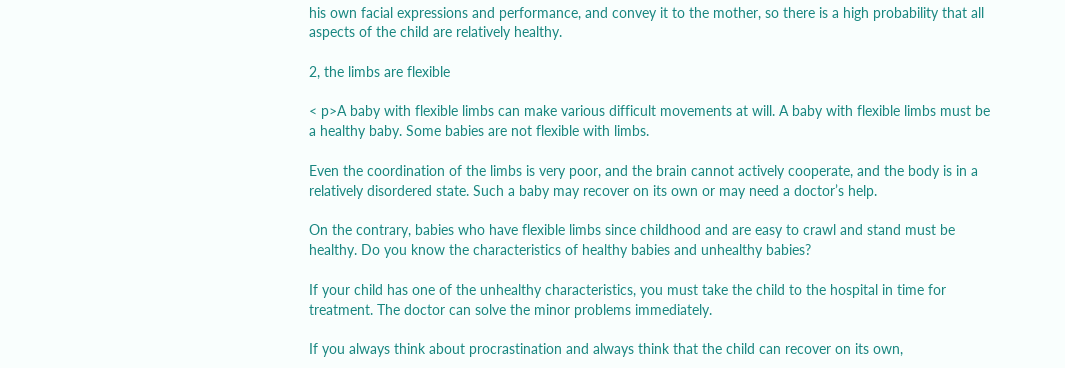his own facial expressions and performance, and convey it to the mother, so there is a high probability that all aspects of the child are relatively healthy.

2, the limbs are flexible

< p>A baby with flexible limbs can make various difficult movements at will. A baby with flexible limbs must be a healthy baby. Some babies are not flexible with limbs.

Even the coordination of the limbs is very poor, and the brain cannot actively cooperate, and the body is in a relatively disordered state. Such a baby may recover on its own or may need a doctor’s help.

On the contrary, babies who have flexible limbs since childhood and are easy to crawl and stand must be healthy. Do you know the characteristics of healthy babies and unhealthy babies?

If your child has one of the unhealthy characteristics, you must take the child to the hospital in time for treatment. The doctor can solve the minor problems immediately.

If you always think about procrastination and always think that the child can recover on its own,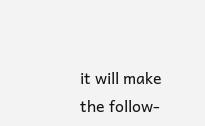it will make the follow-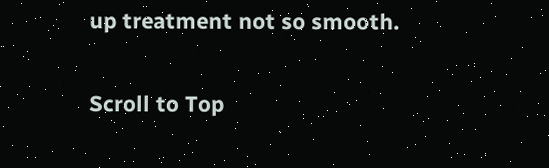up treatment not so smooth.

Scroll to Top